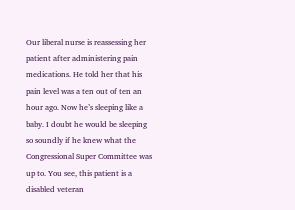Our liberal nurse is reassessing her patient after administering pain medications. He told her that his pain level was a ten out of ten an hour ago. Now he’s sleeping like a baby. I doubt he would be sleeping so soundly if he knew what the Congressional Super Committee was up to. You see, this patient is a disabled veteran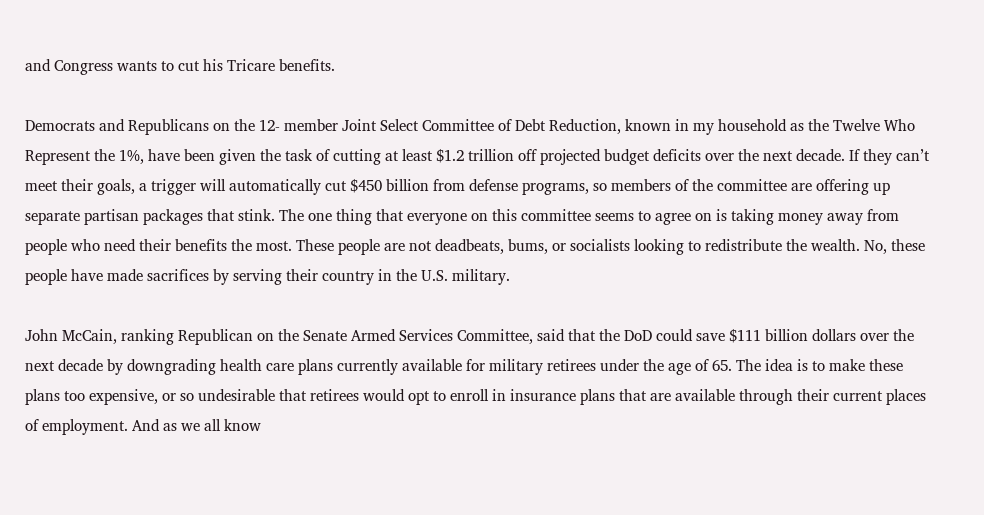and Congress wants to cut his Tricare benefits.

Democrats and Republicans on the 12- member Joint Select Committee of Debt Reduction, known in my household as the Twelve Who Represent the 1%, have been given the task of cutting at least $1.2 trillion off projected budget deficits over the next decade. If they can’t meet their goals, a trigger will automatically cut $450 billion from defense programs, so members of the committee are offering up separate partisan packages that stink. The one thing that everyone on this committee seems to agree on is taking money away from people who need their benefits the most. These people are not deadbeats, bums, or socialists looking to redistribute the wealth. No, these people have made sacrifices by serving their country in the U.S. military.

John McCain, ranking Republican on the Senate Armed Services Committee, said that the DoD could save $111 billion dollars over the next decade by downgrading health care plans currently available for military retirees under the age of 65. The idea is to make these plans too expensive, or so undesirable that retirees would opt to enroll in insurance plans that are available through their current places of employment. And as we all know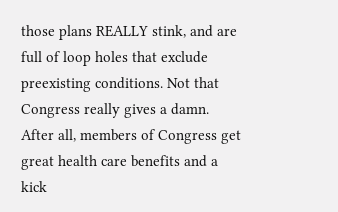those plans REALLY stink, and are full of loop holes that exclude preexisting conditions. Not that Congress really gives a damn. After all, members of Congress get great health care benefits and a kick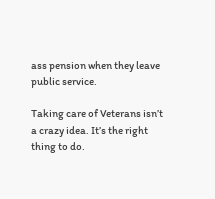ass pension when they leave public service.

Taking care of Veterans isn’t a crazy idea. It’s the right thing to do.